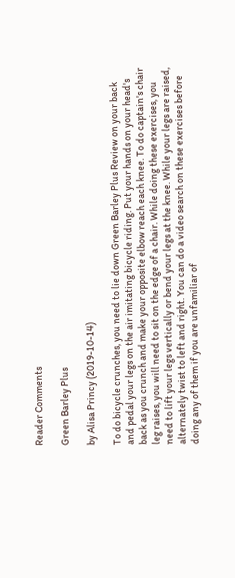Reader Comments

Green Barley Plus

by Alisa Princy (2019-10-14)

To do bicycle crunches, you need to lie down Green Barley Plus Review on your back and pedal your legs on the air imitating bicycle riding. Put your hands on your head's back as you crunch and make your opposite elbow reach each knee. To do captain's chair leg raises, you will need to sit on the edge of a chair. While doing these exercises, you need to lift your legs vertically or bend your legs at the knee. While your legs are raised, alternately twist to left and right. You can do a video search on these exercises before doing any of them if you are unfamiliar of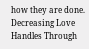how they are done. Decreasing Love Handles Through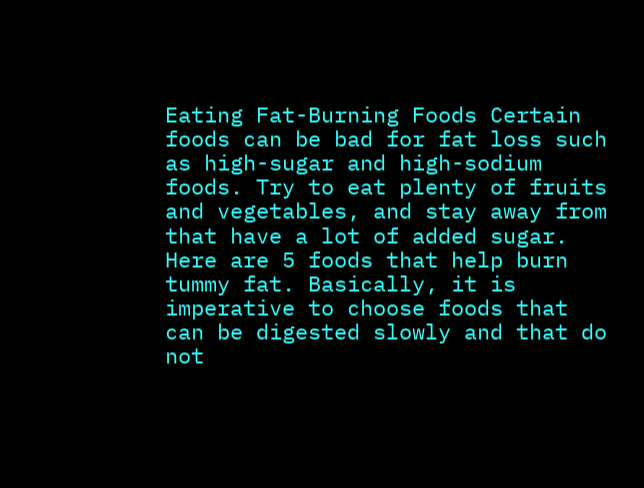Eating Fat-Burning Foods Certain foods can be bad for fat loss such as high-sugar and high-sodium foods. Try to eat plenty of fruits and vegetables, and stay away from that have a lot of added sugar. Here are 5 foods that help burn tummy fat. Basically, it is imperative to choose foods that can be digested slowly and that do not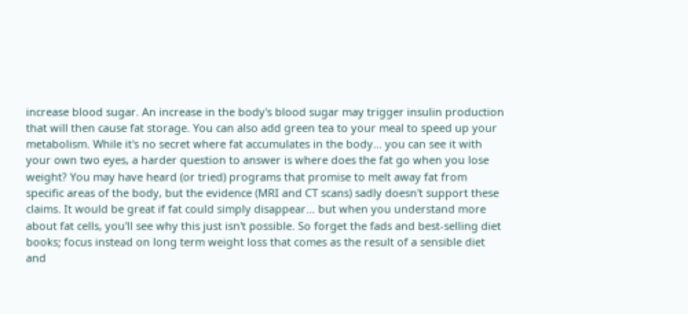increase blood sugar. An increase in the body's blood sugar may trigger insulin production that will then cause fat storage. You can also add green tea to your meal to speed up your metabolism. While it's no secret where fat accumulates in the body... you can see it with your own two eyes, a harder question to answer is where does the fat go when you lose weight? You may have heard (or tried) programs that promise to melt away fat from specific areas of the body, but the evidence (MRI and CT scans) sadly doesn't support these claims. It would be great if fat could simply disappear... but when you understand more about fat cells, you'll see why this just isn't possible. So forget the fads and best-selling diet books; focus instead on long term weight loss that comes as the result of a sensible diet and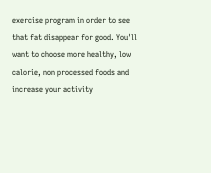exercise program in order to see that fat disappear for good. You'll want to choose more healthy, low calorie, non processed foods and increase your activity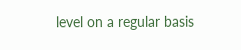level on a regular basis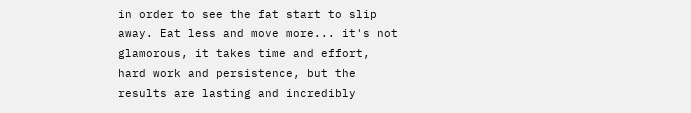in order to see the fat start to slip away. Eat less and move more... it's not glamorous, it takes time and effort, hard work and persistence, but the results are lasting and incredibly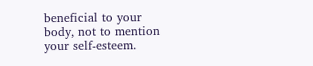beneficial to your body, not to mention your self-esteem.